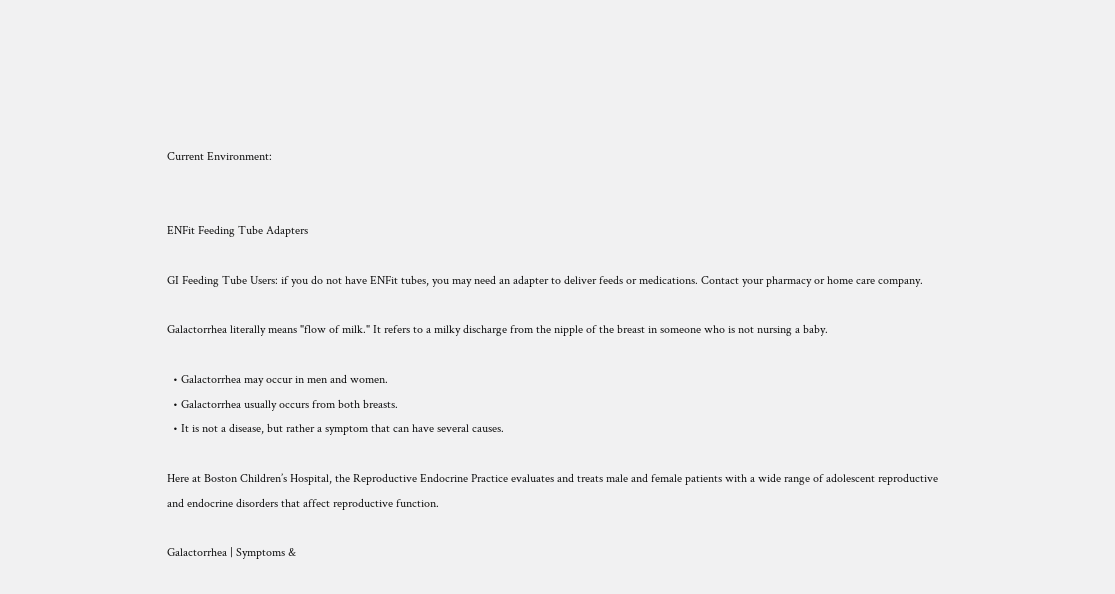Current Environment:


ENFit Feeding Tube Adapters

GI Feeding Tube Users: if you do not have ENFit tubes, you may need an adapter to deliver feeds or medications. Contact your pharmacy or home care company.

Galactorrhea literally means "flow of milk." It refers to a milky discharge from the nipple of the breast in someone who is not nursing a baby.

  • Galactorrhea may occur in men and women.
  • Galactorrhea usually occurs from both breasts.
  • It is not a disease, but rather a symptom that can have several causes.

Here at Boston Children’s Hospital, the Reproductive Endocrine Practice evaluates and treats male and female patients with a wide range of adolescent reproductive and endocrine disorders that affect reproductive function.

Galactorrhea | Symptoms &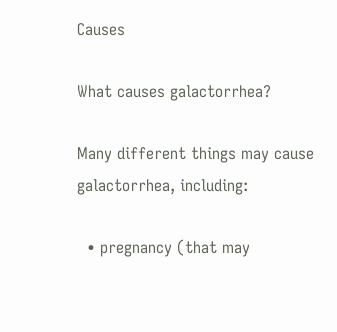Causes

What causes galactorrhea?

Many different things may cause galactorrhea, including:

  • pregnancy (that may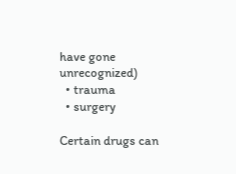have gone unrecognized)
  • trauma
  • surgery

Certain drugs can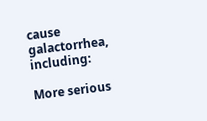cause galactorrhea, including:

More serious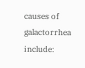causes of galactorrhea include: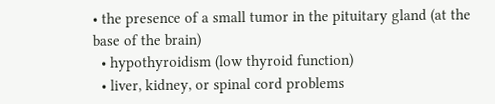• the presence of a small tumor in the pituitary gland (at the base of the brain)
  • hypothyroidism (low thyroid function)
  • liver, kidney, or spinal cord problems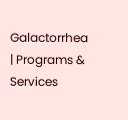Galactorrhea | Programs & Services